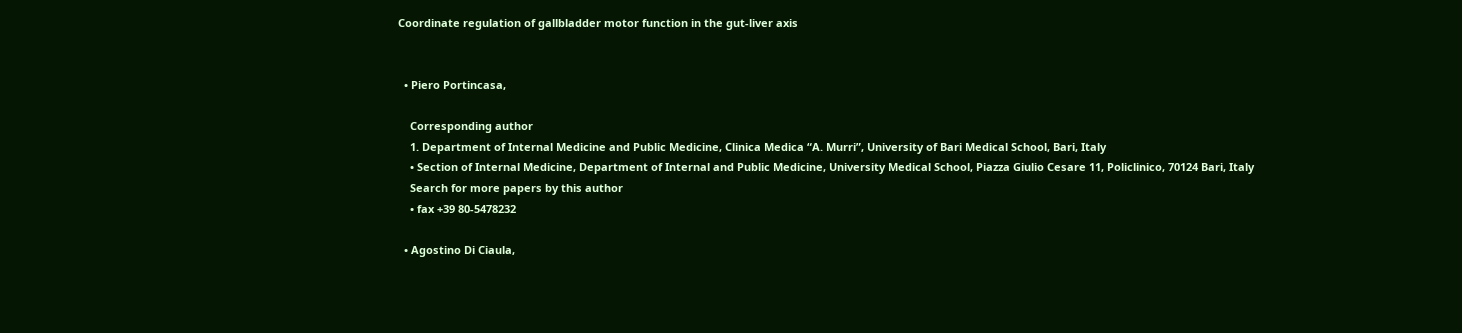Coordinate regulation of gallbladder motor function in the gut-liver axis


  • Piero Portincasa,

    Corresponding author
    1. Department of Internal Medicine and Public Medicine, Clinica Medica “A. Murri”, University of Bari Medical School, Bari, Italy
    • Section of Internal Medicine, Department of Internal and Public Medicine, University Medical School, Piazza Giulio Cesare 11, Policlinico, 70124 Bari, Italy
    Search for more papers by this author
    • fax +39 80-5478232

  • Agostino Di Ciaula,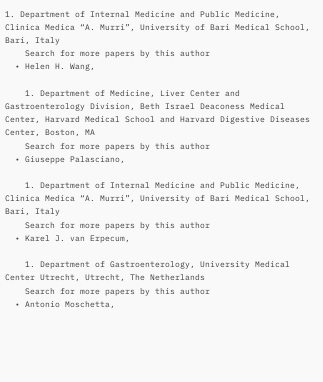1. Department of Internal Medicine and Public Medicine, Clinica Medica “A. Murri”, University of Bari Medical School, Bari, Italy
    Search for more papers by this author
  • Helen H. Wang,

    1. Department of Medicine, Liver Center and Gastroenterology Division, Beth Israel Deaconess Medical Center, Harvard Medical School and Harvard Digestive Diseases Center, Boston, MA
    Search for more papers by this author
  • Giuseppe Palasciano,

    1. Department of Internal Medicine and Public Medicine, Clinica Medica “A. Murri”, University of Bari Medical School, Bari, Italy
    Search for more papers by this author
  • Karel J. van Erpecum,

    1. Department of Gastroenterology, University Medical Center Utrecht, Utrecht, The Netherlands
    Search for more papers by this author
  • Antonio Moschetta,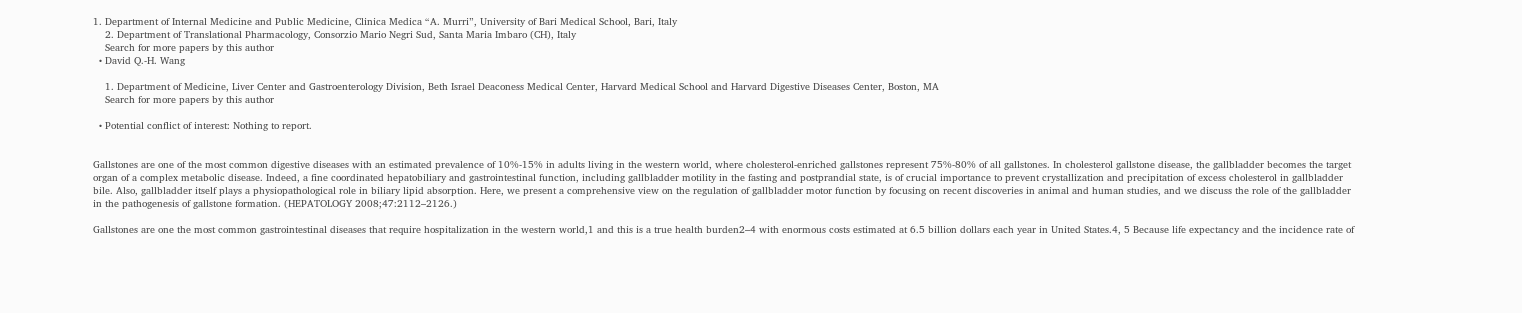1. Department of Internal Medicine and Public Medicine, Clinica Medica “A. Murri”, University of Bari Medical School, Bari, Italy
    2. Department of Translational Pharmacology, Consorzio Mario Negri Sud, Santa Maria Imbaro (CH), Italy
    Search for more papers by this author
  • David Q.-H. Wang

    1. Department of Medicine, Liver Center and Gastroenterology Division, Beth Israel Deaconess Medical Center, Harvard Medical School and Harvard Digestive Diseases Center, Boston, MA
    Search for more papers by this author

  • Potential conflict of interest: Nothing to report.


Gallstones are one of the most common digestive diseases with an estimated prevalence of 10%-15% in adults living in the western world, where cholesterol-enriched gallstones represent 75%-80% of all gallstones. In cholesterol gallstone disease, the gallbladder becomes the target organ of a complex metabolic disease. Indeed, a fine coordinated hepatobiliary and gastrointestinal function, including gallbladder motility in the fasting and postprandial state, is of crucial importance to prevent crystallization and precipitation of excess cholesterol in gallbladder bile. Also, gallbladder itself plays a physiopathological role in biliary lipid absorption. Here, we present a comprehensive view on the regulation of gallbladder motor function by focusing on recent discoveries in animal and human studies, and we discuss the role of the gallbladder in the pathogenesis of gallstone formation. (HEPATOLOGY 2008;47:2112–2126.)

Gallstones are one the most common gastrointestinal diseases that require hospitalization in the western world,1 and this is a true health burden2–4 with enormous costs estimated at 6.5 billion dollars each year in United States.4, 5 Because life expectancy and the incidence rate of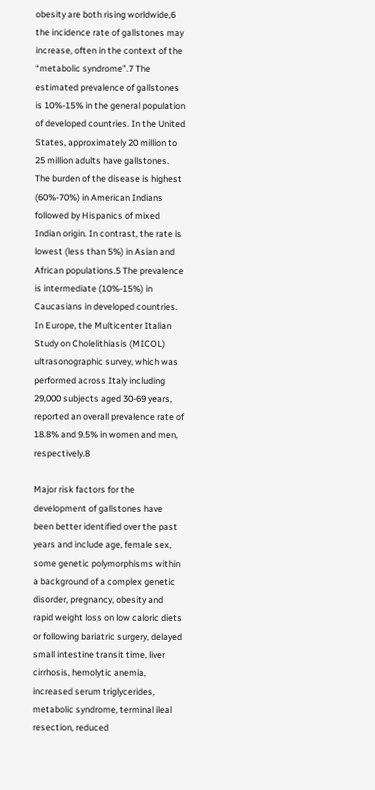obesity are both rising worldwide,6 the incidence rate of gallstones may increase, often in the context of the “metabolic syndrome”.7 The estimated prevalence of gallstones is 10%-15% in the general population of developed countries. In the United States, approximately 20 million to 25 million adults have gallstones. The burden of the disease is highest (60%-70%) in American Indians followed by Hispanics of mixed Indian origin. In contrast, the rate is lowest (less than 5%) in Asian and African populations.5 The prevalence is intermediate (10%-15%) in Caucasians in developed countries. In Europe, the Multicenter Italian Study on Cholelithiasis (MICOL) ultrasonographic survey, which was performed across Italy including 29,000 subjects aged 30-69 years, reported an overall prevalence rate of 18.8% and 9.5% in women and men, respectively.8

Major risk factors for the development of gallstones have been better identified over the past years and include age, female sex, some genetic polymorphisms within a background of a complex genetic disorder, pregnancy, obesity and rapid weight loss on low caloric diets or following bariatric surgery, delayed small intestine transit time, liver cirrhosis, hemolytic anemia, increased serum triglycerides, metabolic syndrome, terminal ileal resection, reduced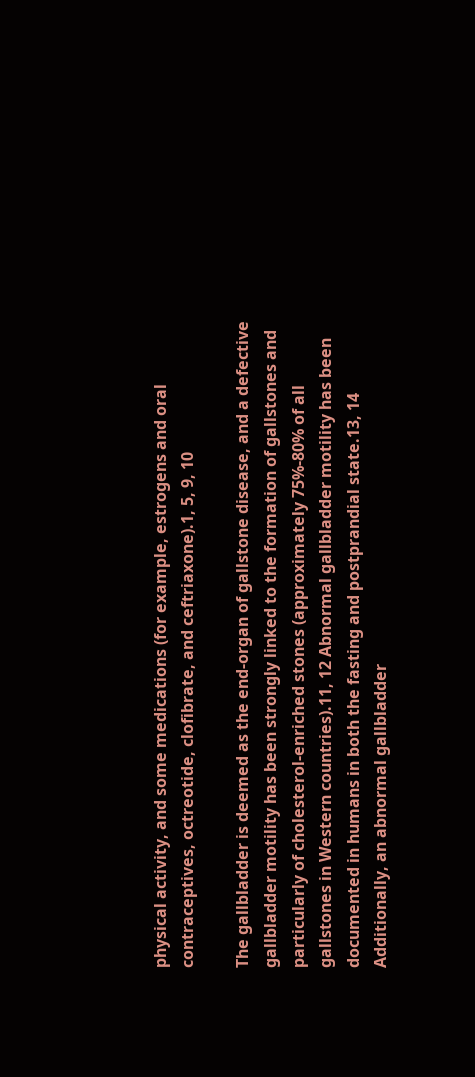physical activity, and some medications (for example, estrogens and oral contraceptives, octreotide, clofibrate, and ceftriaxone).1, 5, 9, 10

The gallbladder is deemed as the end-organ of gallstone disease, and a defective gallbladder motility has been strongly linked to the formation of gallstones and particularly of cholesterol-enriched stones (approximately 75%-80% of all gallstones in Western countries).11, 12 Abnormal gallbladder motility has been documented in humans in both the fasting and postprandial state.13, 14 Additionally, an abnormal gallbladder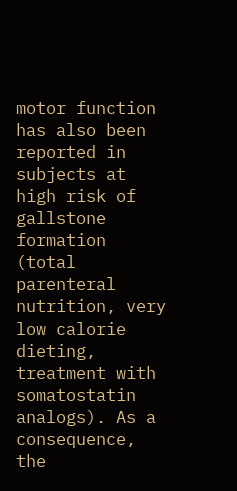motor function has also been reported in subjects at high risk of gallstone formation (total parenteral nutrition, very low calorie dieting, treatment with somatostatin analogs). As a consequence, the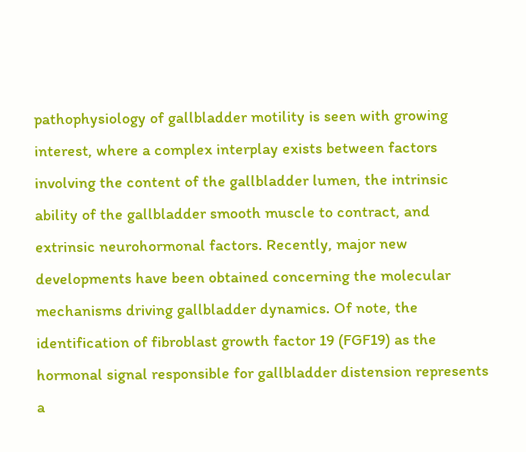pathophysiology of gallbladder motility is seen with growing interest, where a complex interplay exists between factors involving the content of the gallbladder lumen, the intrinsic ability of the gallbladder smooth muscle to contract, and extrinsic neurohormonal factors. Recently, major new developments have been obtained concerning the molecular mechanisms driving gallbladder dynamics. Of note, the identification of fibroblast growth factor 19 (FGF19) as the hormonal signal responsible for gallbladder distension represents a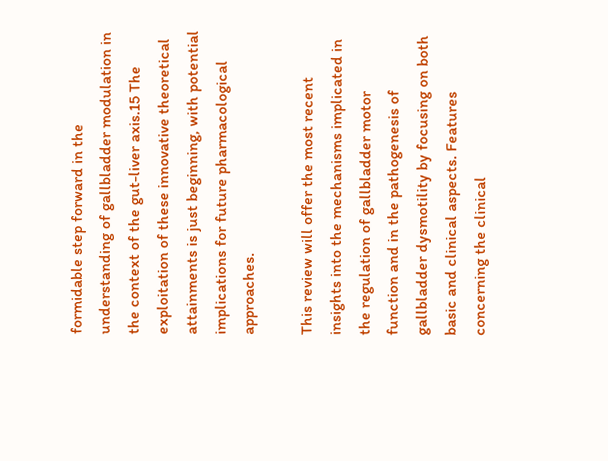formidable step forward in the understanding of gallbladder modulation in the context of the gut-liver axis.15 The exploitation of these innovative theoretical attainments is just beginning, with potential implications for future pharmacological approaches.

This review will offer the most recent insights into the mechanisms implicated in the regulation of gallbladder motor function and in the pathogenesis of gallbladder dysmotility by focusing on both basic and clinical aspects. Features concerning the clinical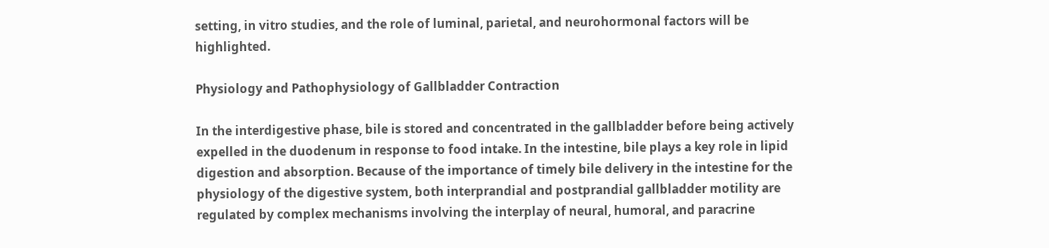setting, in vitro studies, and the role of luminal, parietal, and neurohormonal factors will be highlighted.

Physiology and Pathophysiology of Gallbladder Contraction

In the interdigestive phase, bile is stored and concentrated in the gallbladder before being actively expelled in the duodenum in response to food intake. In the intestine, bile plays a key role in lipid digestion and absorption. Because of the importance of timely bile delivery in the intestine for the physiology of the digestive system, both interprandial and postprandial gallbladder motility are regulated by complex mechanisms involving the interplay of neural, humoral, and paracrine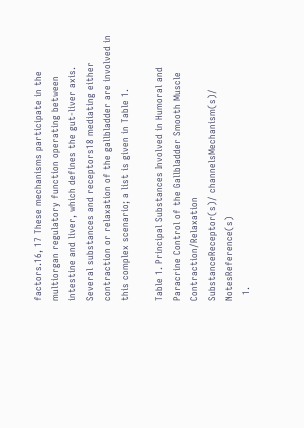factors.16, 17 These mechanisms participate in the multiorgan regulatory function operating between intestine and liver, which defines the gut-liver axis. Several substances and receptors18 mediating either contraction or relaxation of the gallbladder are involved in this complex scenario; a list is given in Table 1.

Table 1. Principal Substances Involved in Humoral and Paracrine Control of the Gallbladder Smooth Muscle Contraction/Relaxation
SubstanceReceptor(s)/ channelsMechanism(s)/ NotesReference(s)
  1.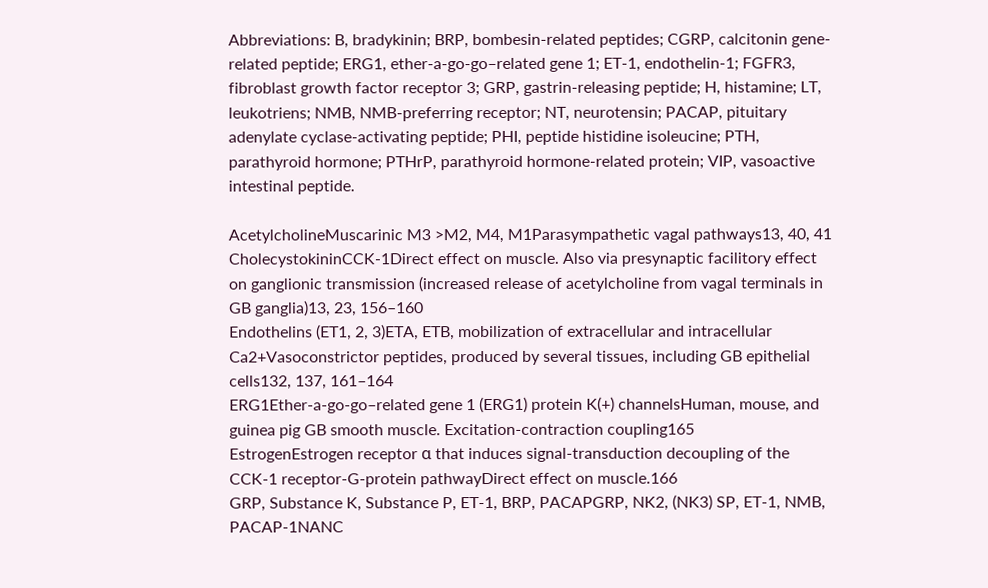Abbreviations: B, bradykinin; BRP, bombesin-related peptides; CGRP, calcitonin gene-related peptide; ERG1, ether-a-go-go–related gene 1; ET-1, endothelin-1; FGFR3, fibroblast growth factor receptor 3; GRP, gastrin-releasing peptide; H, histamine; LT, leukotriens; NMB, NMB-preferring receptor; NT, neurotensin; PACAP, pituitary adenylate cyclase-activating peptide; PHI, peptide histidine isoleucine; PTH, parathyroid hormone; PTHrP, parathyroid hormone-related protein; VIP, vasoactive intestinal peptide.

AcetylcholineMuscarinic M3 >M2, M4, M1Parasympathetic vagal pathways13, 40, 41
CholecystokininCCK-1Direct effect on muscle. Also via presynaptic facilitory effect on ganglionic transmission (increased release of acetylcholine from vagal terminals in GB ganglia)13, 23, 156–160
Endothelins (ET1, 2, 3)ETA, ETB, mobilization of extracellular and intracellular Ca2+Vasoconstrictor peptides, produced by several tissues, including GB epithelial cells132, 137, 161–164
ERG1Ether-a-go-go–related gene 1 (ERG1) protein K(+) channelsHuman, mouse, and guinea pig GB smooth muscle. Excitation-contraction coupling165
EstrogenEstrogen receptor α that induces signal-transduction decoupling of the CCK-1 receptor-G-protein pathwayDirect effect on muscle.166
GRP, Substance K, Substance P, ET-1, BRP, PACAPGRP, NK2, (NK3) SP, ET-1, NMB, PACAP-1NANC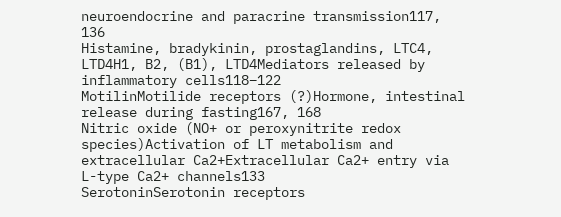neuroendocrine and paracrine transmission117, 136
Histamine, bradykinin, prostaglandins, LTC4, LTD4H1, B2, (B1), LTD4Mediators released by inflammatory cells118–122
MotilinMotilide receptors (?)Hormone, intestinal release during fasting167, 168
Nitric oxide (NO+ or peroxynitrite redox species)Activation of LT metabolism and extracellular Ca2+Extracellular Ca2+ entry via L-type Ca2+ channels133
SerotoninSerotonin receptors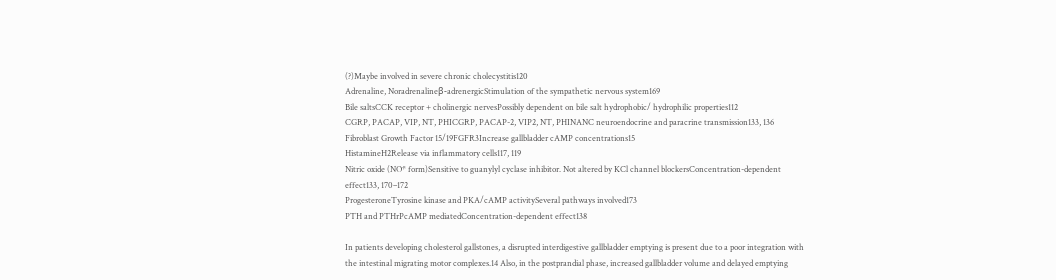(?)Maybe involved in severe chronic cholecystitis120
Adrenaline, Noradrenalineβ-adrenergicStimulation of the sympathetic nervous system169
Bile saltsCCK receptor + cholinergic nervesPossibly dependent on bile salt hydrophobic/ hydrophilic properties112
CGRP, PACAP, VIP, NT, PHICGRP, PACAP-2, VIP2, NT, PHINANC neuroendocrine and paracrine transmission133, 136
Fibroblast Growth Factor 15/19FGFR3Increase gallbladder cAMP concentrations15
HistamineH2Release via inflammatory cells117, 119
Nitric oxide (NO* form)Sensitive to guanylyl cyclase inhibitor. Not altered by KCl channel blockersConcentration-dependent effect133, 170–172
ProgesteroneTyrosine kinase and PKA/cAMP activitySeveral pathways involved173
PTH and PTHrPcAMP mediatedConcentration-dependent effect138

In patients developing cholesterol gallstones, a disrupted interdigestive gallbladder emptying is present due to a poor integration with the intestinal migrating motor complexes.14 Also, in the postprandial phase, increased gallbladder volume and delayed emptying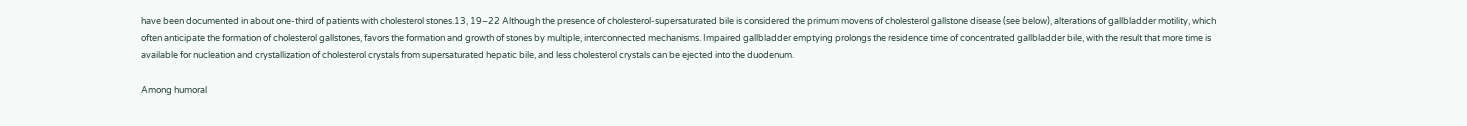have been documented in about one-third of patients with cholesterol stones.13, 19–22 Although the presence of cholesterol-supersaturated bile is considered the primum movens of cholesterol gallstone disease (see below), alterations of gallbladder motility, which often anticipate the formation of cholesterol gallstones, favors the formation and growth of stones by multiple, interconnected mechanisms. Impaired gallbladder emptying prolongs the residence time of concentrated gallbladder bile, with the result that more time is available for nucleation and crystallization of cholesterol crystals from supersaturated hepatic bile, and less cholesterol crystals can be ejected into the duodenum.

Among humoral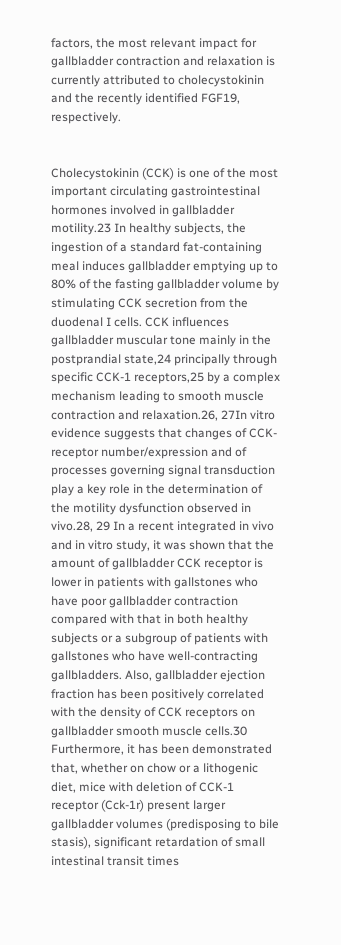factors, the most relevant impact for gallbladder contraction and relaxation is currently attributed to cholecystokinin and the recently identified FGF19, respectively.


Cholecystokinin (CCK) is one of the most important circulating gastrointestinal hormones involved in gallbladder motility.23 In healthy subjects, the ingestion of a standard fat-containing meal induces gallbladder emptying up to 80% of the fasting gallbladder volume by stimulating CCK secretion from the duodenal I cells. CCK influences gallbladder muscular tone mainly in the postprandial state,24 principally through specific CCK-1 receptors,25 by a complex mechanism leading to smooth muscle contraction and relaxation.26, 27In vitro evidence suggests that changes of CCK-receptor number/expression and of processes governing signal transduction play a key role in the determination of the motility dysfunction observed in vivo.28, 29 In a recent integrated in vivo and in vitro study, it was shown that the amount of gallbladder CCK receptor is lower in patients with gallstones who have poor gallbladder contraction compared with that in both healthy subjects or a subgroup of patients with gallstones who have well-contracting gallbladders. Also, gallbladder ejection fraction has been positively correlated with the density of CCK receptors on gallbladder smooth muscle cells.30 Furthermore, it has been demonstrated that, whether on chow or a lithogenic diet, mice with deletion of CCK-1 receptor (Cck-1r) present larger gallbladder volumes (predisposing to bile stasis), significant retardation of small intestinal transit times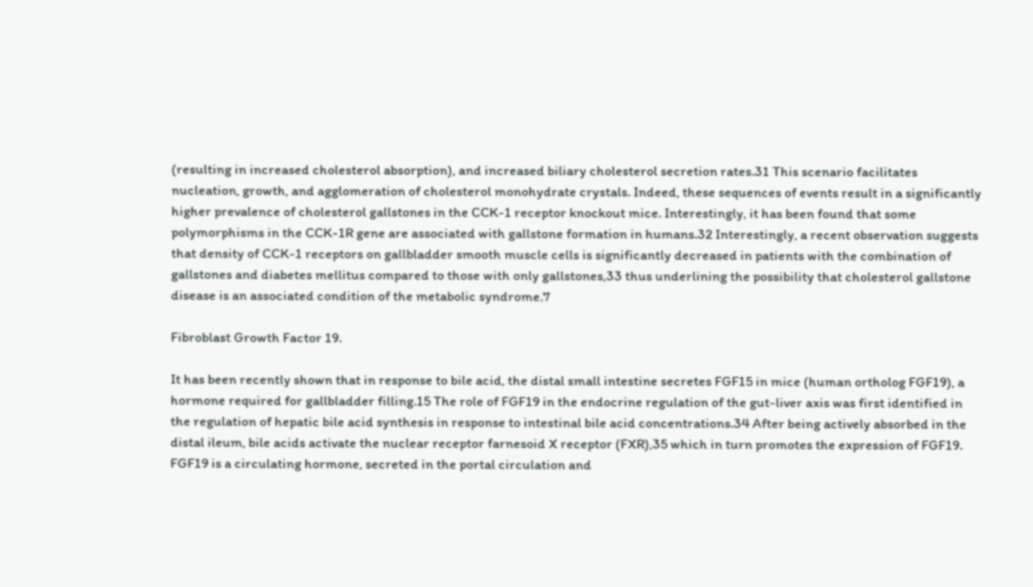(resulting in increased cholesterol absorption), and increased biliary cholesterol secretion rates.31 This scenario facilitates nucleation, growth, and agglomeration of cholesterol monohydrate crystals. Indeed, these sequences of events result in a significantly higher prevalence of cholesterol gallstones in the CCK-1 receptor knockout mice. Interestingly, it has been found that some polymorphisms in the CCK-1R gene are associated with gallstone formation in humans.32 Interestingly, a recent observation suggests that density of CCK-1 receptors on gallbladder smooth muscle cells is significantly decreased in patients with the combination of gallstones and diabetes mellitus compared to those with only gallstones,33 thus underlining the possibility that cholesterol gallstone disease is an associated condition of the metabolic syndrome.7

Fibroblast Growth Factor 19.

It has been recently shown that in response to bile acid, the distal small intestine secretes FGF15 in mice (human ortholog FGF19), a hormone required for gallbladder filling.15 The role of FGF19 in the endocrine regulation of the gut-liver axis was first identified in the regulation of hepatic bile acid synthesis in response to intestinal bile acid concentrations.34 After being actively absorbed in the distal ileum, bile acids activate the nuclear receptor farnesoid X receptor (FXR),35 which in turn promotes the expression of FGF19. FGF19 is a circulating hormone, secreted in the portal circulation and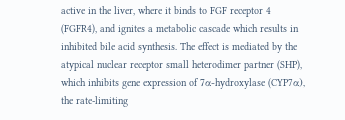active in the liver, where it binds to FGF receptor 4 (FGFR4), and ignites a metabolic cascade which results in inhibited bile acid synthesis. The effect is mediated by the atypical nuclear receptor small heterodimer partner (SHP), which inhibits gene expression of 7α-hydroxylase (CYP7α), the rate-limiting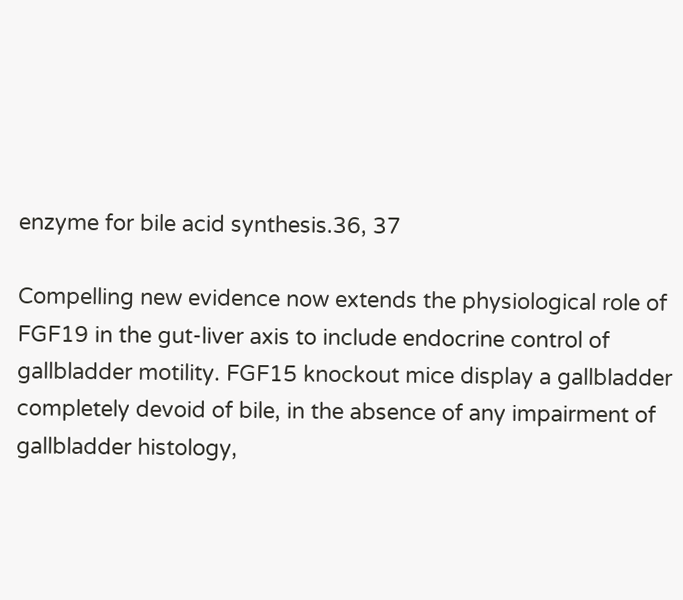enzyme for bile acid synthesis.36, 37

Compelling new evidence now extends the physiological role of FGF19 in the gut-liver axis to include endocrine control of gallbladder motility. FGF15 knockout mice display a gallbladder completely devoid of bile, in the absence of any impairment of gallbladder histology,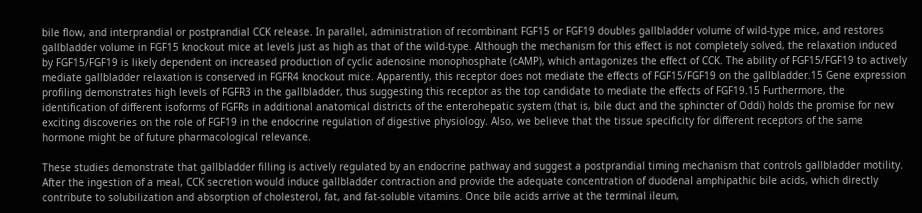bile flow, and interprandial or postprandial CCK release. In parallel, administration of recombinant FGF15 or FGF19 doubles gallbladder volume of wild-type mice, and restores gallbladder volume in FGF15 knockout mice at levels just as high as that of the wild-type. Although the mechanism for this effect is not completely solved, the relaxation induced by FGF15/FGF19 is likely dependent on increased production of cyclic adenosine monophosphate (cAMP), which antagonizes the effect of CCK. The ability of FGF15/FGF19 to actively mediate gallbladder relaxation is conserved in FGFR4 knockout mice. Apparently, this receptor does not mediate the effects of FGF15/FGF19 on the gallbladder.15 Gene expression profiling demonstrates high levels of FGFR3 in the gallbladder, thus suggesting this receptor as the top candidate to mediate the effects of FGF19.15 Furthermore, the identification of different isoforms of FGFRs in additional anatomical districts of the enterohepatic system (that is, bile duct and the sphincter of Oddi) holds the promise for new exciting discoveries on the role of FGF19 in the endocrine regulation of digestive physiology. Also, we believe that the tissue specificity for different receptors of the same hormone might be of future pharmacological relevance.

These studies demonstrate that gallbladder filling is actively regulated by an endocrine pathway and suggest a postprandial timing mechanism that controls gallbladder motility. After the ingestion of a meal, CCK secretion would induce gallbladder contraction and provide the adequate concentration of duodenal amphipathic bile acids, which directly contribute to solubilization and absorption of cholesterol, fat, and fat-soluble vitamins. Once bile acids arrive at the terminal ileum,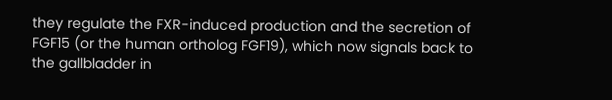they regulate the FXR-induced production and the secretion of FGF15 (or the human ortholog FGF19), which now signals back to the gallbladder in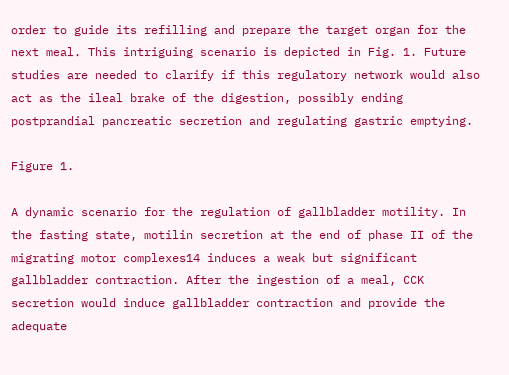order to guide its refilling and prepare the target organ for the next meal. This intriguing scenario is depicted in Fig. 1. Future studies are needed to clarify if this regulatory network would also act as the ileal brake of the digestion, possibly ending postprandial pancreatic secretion and regulating gastric emptying.

Figure 1.

A dynamic scenario for the regulation of gallbladder motility. In the fasting state, motilin secretion at the end of phase II of the migrating motor complexes14 induces a weak but significant gallbladder contraction. After the ingestion of a meal, CCK secretion would induce gallbladder contraction and provide the adequate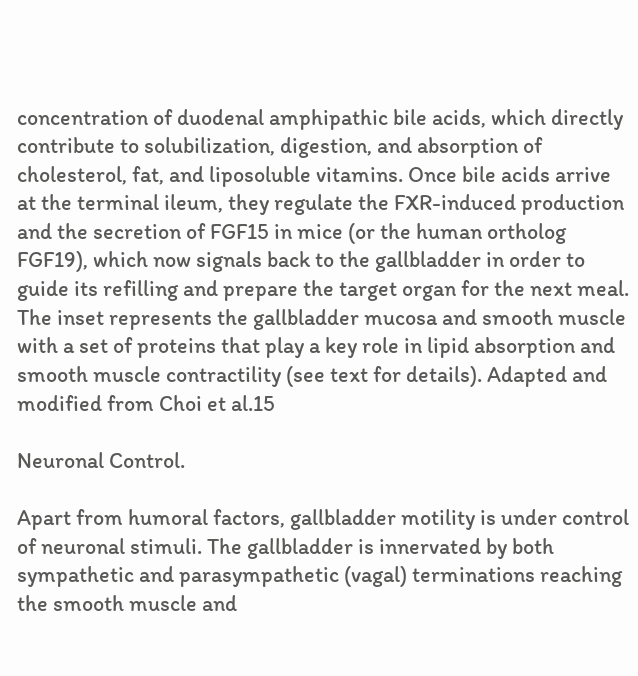concentration of duodenal amphipathic bile acids, which directly contribute to solubilization, digestion, and absorption of cholesterol, fat, and liposoluble vitamins. Once bile acids arrive at the terminal ileum, they regulate the FXR-induced production and the secretion of FGF15 in mice (or the human ortholog FGF19), which now signals back to the gallbladder in order to guide its refilling and prepare the target organ for the next meal. The inset represents the gallbladder mucosa and smooth muscle with a set of proteins that play a key role in lipid absorption and smooth muscle contractility (see text for details). Adapted and modified from Choi et al.15

Neuronal Control.

Apart from humoral factors, gallbladder motility is under control of neuronal stimuli. The gallbladder is innervated by both sympathetic and parasympathetic (vagal) terminations reaching the smooth muscle and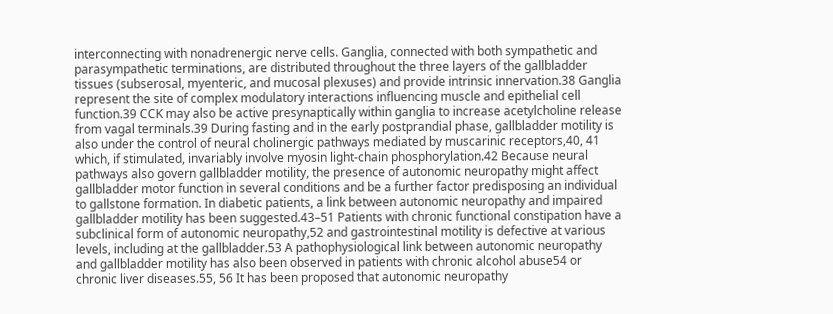interconnecting with nonadrenergic nerve cells. Ganglia, connected with both sympathetic and parasympathetic terminations, are distributed throughout the three layers of the gallbladder tissues (subserosal, myenteric, and mucosal plexuses) and provide intrinsic innervation.38 Ganglia represent the site of complex modulatory interactions influencing muscle and epithelial cell function.39 CCK may also be active presynaptically within ganglia to increase acetylcholine release from vagal terminals.39 During fasting and in the early postprandial phase, gallbladder motility is also under the control of neural cholinergic pathways mediated by muscarinic receptors,40, 41 which, if stimulated, invariably involve myosin light-chain phosphorylation.42 Because neural pathways also govern gallbladder motility, the presence of autonomic neuropathy might affect gallbladder motor function in several conditions and be a further factor predisposing an individual to gallstone formation. In diabetic patients, a link between autonomic neuropathy and impaired gallbladder motility has been suggested.43–51 Patients with chronic functional constipation have a subclinical form of autonomic neuropathy,52 and gastrointestinal motility is defective at various levels, including at the gallbladder.53 A pathophysiological link between autonomic neuropathy and gallbladder motility has also been observed in patients with chronic alcohol abuse54 or chronic liver diseases.55, 56 It has been proposed that autonomic neuropathy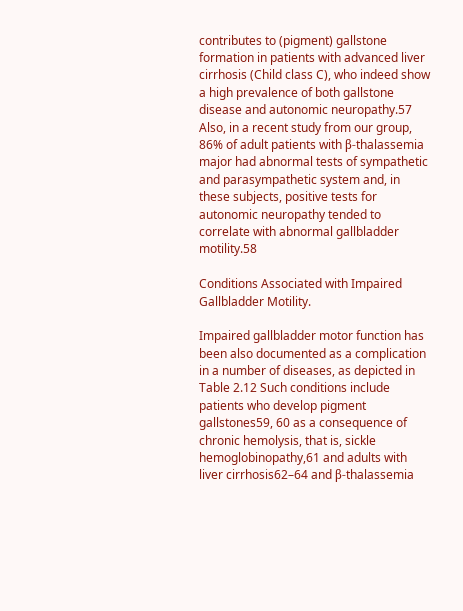contributes to (pigment) gallstone formation in patients with advanced liver cirrhosis (Child class C), who indeed show a high prevalence of both gallstone disease and autonomic neuropathy.57 Also, in a recent study from our group, 86% of adult patients with β-thalassemia major had abnormal tests of sympathetic and parasympathetic system and, in these subjects, positive tests for autonomic neuropathy tended to correlate with abnormal gallbladder motility.58

Conditions Associated with Impaired Gallbladder Motility.

Impaired gallbladder motor function has been also documented as a complication in a number of diseases, as depicted in Table 2.12 Such conditions include patients who develop pigment gallstones59, 60 as a consequence of chronic hemolysis, that is, sickle hemoglobinopathy,61 and adults with liver cirrhosis62–64 and β-thalassemia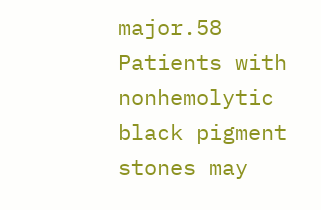major.58 Patients with nonhemolytic black pigment stones may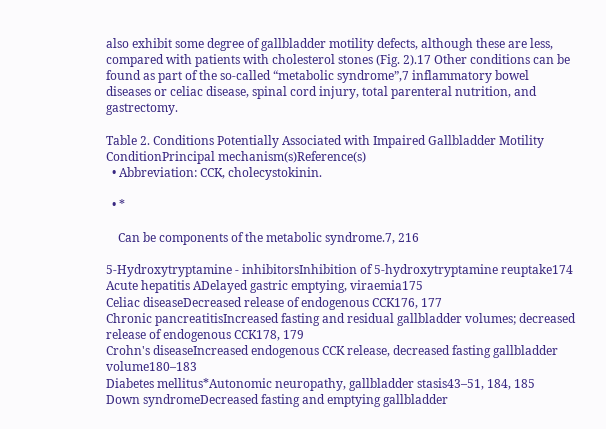also exhibit some degree of gallbladder motility defects, although these are less, compared with patients with cholesterol stones (Fig. 2).17 Other conditions can be found as part of the so-called “metabolic syndrome”,7 inflammatory bowel diseases or celiac disease, spinal cord injury, total parenteral nutrition, and gastrectomy.

Table 2. Conditions Potentially Associated with Impaired Gallbladder Motility
ConditionPrincipal mechanism(s)Reference(s)
  • Abbreviation: CCK, cholecystokinin.

  • *

    Can be components of the metabolic syndrome.7, 216

5-Hydroxytryptamine - inhibitorsInhibition of 5-hydroxytryptamine reuptake174
Acute hepatitis ADelayed gastric emptying, viraemia175
Celiac diseaseDecreased release of endogenous CCK176, 177
Chronic pancreatitisIncreased fasting and residual gallbladder volumes; decreased release of endogenous CCK178, 179
Crohn's diseaseIncreased endogenous CCK release, decreased fasting gallbladder volume180–183
Diabetes mellitus*Autonomic neuropathy, gallbladder stasis43–51, 184, 185
Down syndromeDecreased fasting and emptying gallbladder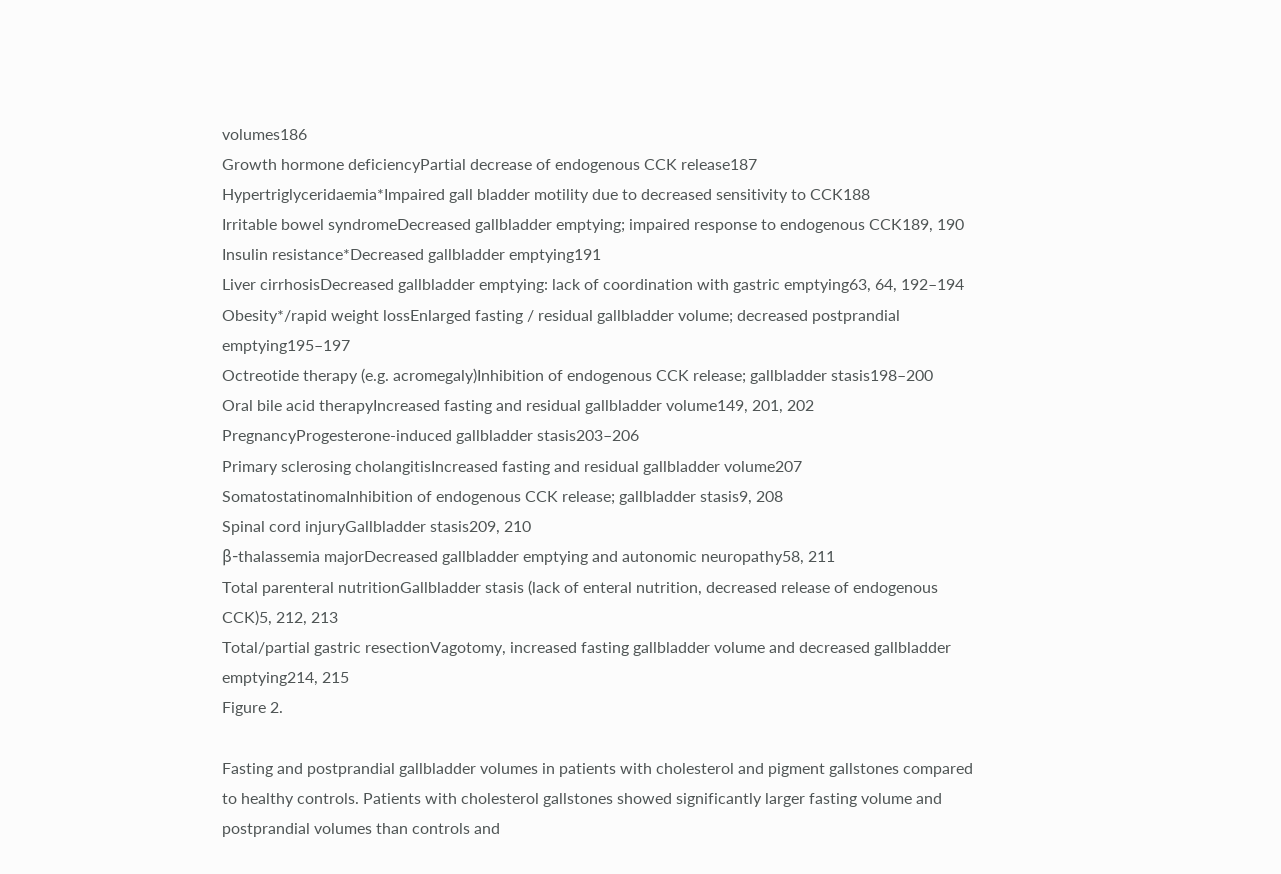volumes186
Growth hormone deficiencyPartial decrease of endogenous CCK release187
Hypertriglyceridaemia*Impaired gall bladder motility due to decreased sensitivity to CCK188
Irritable bowel syndromeDecreased gallbladder emptying; impaired response to endogenous CCK189, 190
Insulin resistance*Decreased gallbladder emptying191
Liver cirrhosisDecreased gallbladder emptying: lack of coordination with gastric emptying63, 64, 192–194
Obesity*/rapid weight lossEnlarged fasting / residual gallbladder volume; decreased postprandial emptying195–197
Octreotide therapy (e.g. acromegaly)Inhibition of endogenous CCK release; gallbladder stasis198–200
Oral bile acid therapyIncreased fasting and residual gallbladder volume149, 201, 202
PregnancyProgesterone-induced gallbladder stasis203–206
Primary sclerosing cholangitisIncreased fasting and residual gallbladder volume207
SomatostatinomaInhibition of endogenous CCK release; gallbladder stasis9, 208
Spinal cord injuryGallbladder stasis209, 210
β-thalassemia majorDecreased gallbladder emptying and autonomic neuropathy58, 211
Total parenteral nutritionGallbladder stasis (lack of enteral nutrition, decreased release of endogenous CCK)5, 212, 213
Total/partial gastric resectionVagotomy, increased fasting gallbladder volume and decreased gallbladder emptying214, 215
Figure 2.

Fasting and postprandial gallbladder volumes in patients with cholesterol and pigment gallstones compared to healthy controls. Patients with cholesterol gallstones showed significantly larger fasting volume and postprandial volumes than controls and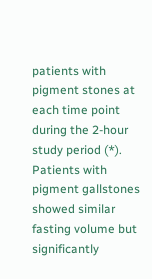patients with pigment stones at each time point during the 2-hour study period (*). Patients with pigment gallstones showed similar fasting volume but significantly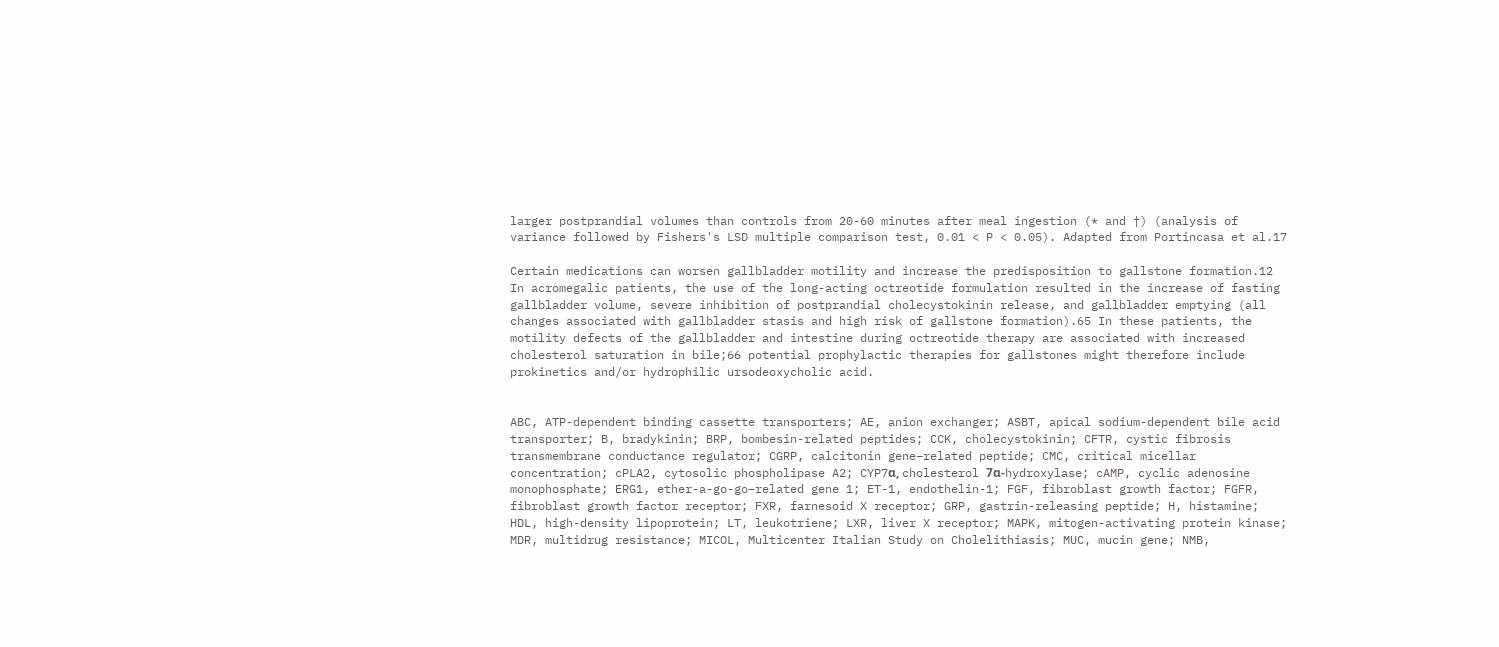larger postprandial volumes than controls from 20-60 minutes after meal ingestion (* and †) (analysis of variance followed by Fishers's LSD multiple comparison test, 0.01 < P < 0.05). Adapted from Portincasa et al.17

Certain medications can worsen gallbladder motility and increase the predisposition to gallstone formation.12 In acromegalic patients, the use of the long-acting octreotide formulation resulted in the increase of fasting gallbladder volume, severe inhibition of postprandial cholecystokinin release, and gallbladder emptying (all changes associated with gallbladder stasis and high risk of gallstone formation).65 In these patients, the motility defects of the gallbladder and intestine during octreotide therapy are associated with increased cholesterol saturation in bile;66 potential prophylactic therapies for gallstones might therefore include prokinetics and/or hydrophilic ursodeoxycholic acid.


ABC, ATP-dependent binding cassette transporters; AE, anion exchanger; ASBT, apical sodium-dependent bile acid transporter; B, bradykinin; BRP, bombesin-related peptides; CCK, cholecystokinin; CFTR, cystic fibrosis transmembrane conductance regulator; CGRP, calcitonin gene–related peptide; CMC, critical micellar concentration; cPLA2, cytosolic phospholipase A2; CYP7α, cholesterol 7α-hydroxylase; cAMP, cyclic adenosine monophosphate; ERG1, ether-a-go-go–related gene 1; ET-1, endothelin-1; FGF, fibroblast growth factor; FGFR, fibroblast growth factor receptor; FXR, farnesoid X receptor; GRP, gastrin-releasing peptide; H, histamine; HDL, high-density lipoprotein; LT, leukotriene; LXR, liver X receptor; MAPK, mitogen-activating protein kinase; MDR, multidrug resistance; MICOL, Multicenter Italian Study on Cholelithiasis; MUC, mucin gene; NMB,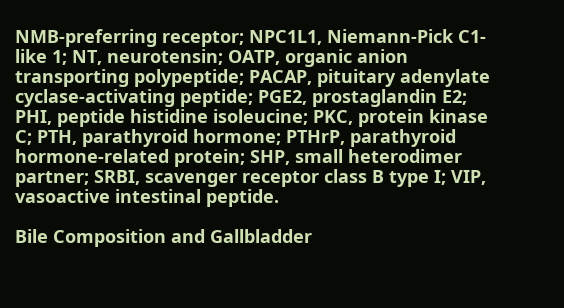NMB-preferring receptor; NPC1L1, Niemann-Pick C1-like 1; NT, neurotensin; OATP, organic anion transporting polypeptide; PACAP, pituitary adenylate cyclase-activating peptide; PGE2, prostaglandin E2; PHI, peptide histidine isoleucine; PKC, protein kinase C; PTH, parathyroid hormone; PTHrP, parathyroid hormone-related protein; SHP, small heterodimer partner; SRBI, scavenger receptor class B type I; VIP, vasoactive intestinal peptide.

Bile Composition and Gallbladder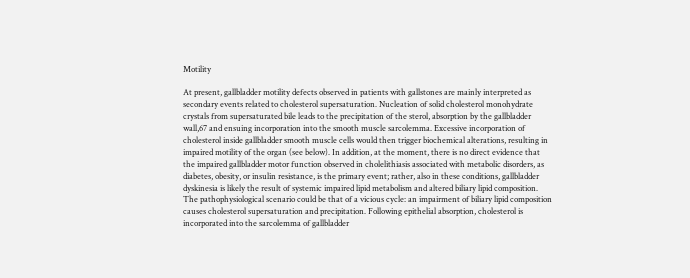Motility

At present, gallbladder motility defects observed in patients with gallstones are mainly interpreted as secondary events related to cholesterol supersaturation. Nucleation of solid cholesterol monohydrate crystals from supersaturated bile leads to the precipitation of the sterol, absorption by the gallbladder wall,67 and ensuing incorporation into the smooth muscle sarcolemma. Excessive incorporation of cholesterol inside gallbladder smooth muscle cells would then trigger biochemical alterations, resulting in impaired motility of the organ (see below). In addition, at the moment, there is no direct evidence that the impaired gallbladder motor function observed in cholelithiasis associated with metabolic disorders, as diabetes, obesity, or insulin resistance, is the primary event; rather, also in these conditions, gallbladder dyskinesia is likely the result of systemic impaired lipid metabolism and altered biliary lipid composition. The pathophysiological scenario could be that of a vicious cycle: an impairment of biliary lipid composition causes cholesterol supersaturation and precipitation. Following epithelial absorption, cholesterol is incorporated into the sarcolemma of gallbladder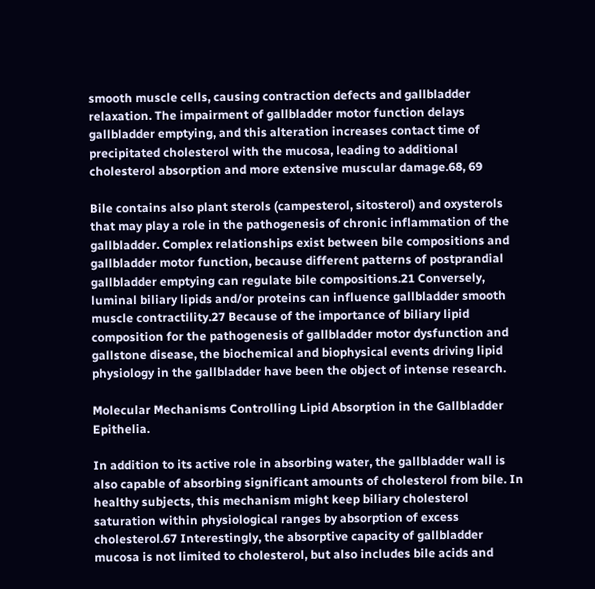smooth muscle cells, causing contraction defects and gallbladder relaxation. The impairment of gallbladder motor function delays gallbladder emptying, and this alteration increases contact time of precipitated cholesterol with the mucosa, leading to additional cholesterol absorption and more extensive muscular damage.68, 69

Bile contains also plant sterols (campesterol, sitosterol) and oxysterols that may play a role in the pathogenesis of chronic inflammation of the gallbladder. Complex relationships exist between bile compositions and gallbladder motor function, because different patterns of postprandial gallbladder emptying can regulate bile compositions.21 Conversely, luminal biliary lipids and/or proteins can influence gallbladder smooth muscle contractility.27 Because of the importance of biliary lipid composition for the pathogenesis of gallbladder motor dysfunction and gallstone disease, the biochemical and biophysical events driving lipid physiology in the gallbladder have been the object of intense research.

Molecular Mechanisms Controlling Lipid Absorption in the Gallbladder Epithelia.

In addition to its active role in absorbing water, the gallbladder wall is also capable of absorbing significant amounts of cholesterol from bile. In healthy subjects, this mechanism might keep biliary cholesterol saturation within physiological ranges by absorption of excess cholesterol.67 Interestingly, the absorptive capacity of gallbladder mucosa is not limited to cholesterol, but also includes bile acids and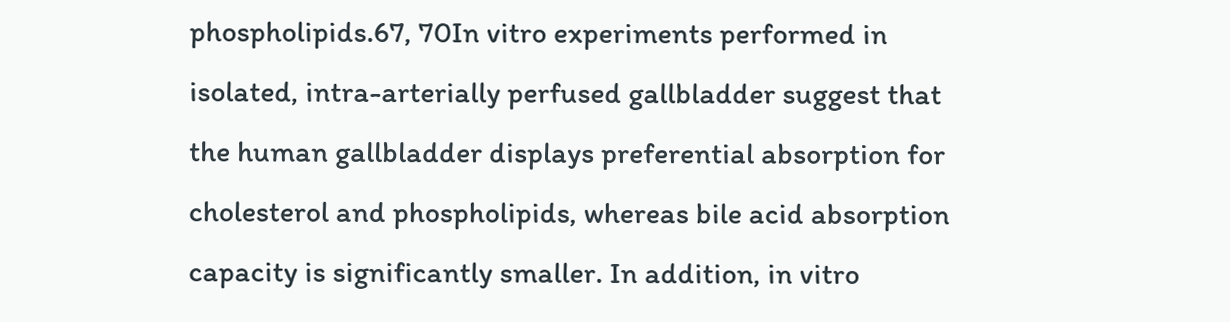phospholipids.67, 70In vitro experiments performed in isolated, intra-arterially perfused gallbladder suggest that the human gallbladder displays preferential absorption for cholesterol and phospholipids, whereas bile acid absorption capacity is significantly smaller. In addition, in vitro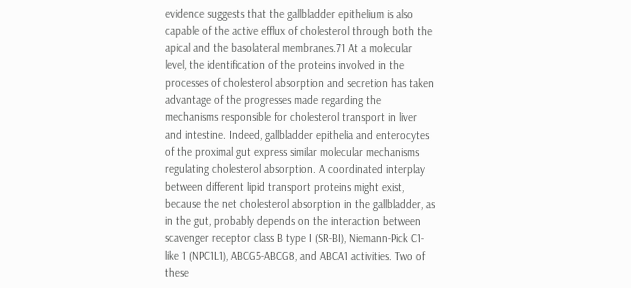evidence suggests that the gallbladder epithelium is also capable of the active efflux of cholesterol through both the apical and the basolateral membranes.71 At a molecular level, the identification of the proteins involved in the processes of cholesterol absorption and secretion has taken advantage of the progresses made regarding the mechanisms responsible for cholesterol transport in liver and intestine. Indeed, gallbladder epithelia and enterocytes of the proximal gut express similar molecular mechanisms regulating cholesterol absorption. A coordinated interplay between different lipid transport proteins might exist, because the net cholesterol absorption in the gallbladder, as in the gut, probably depends on the interaction between scavenger receptor class B type I (SR-BI), Niemann-Pick C1-like 1 (NPC1L1), ABCG5-ABCG8, and ABCA1 activities. Two of these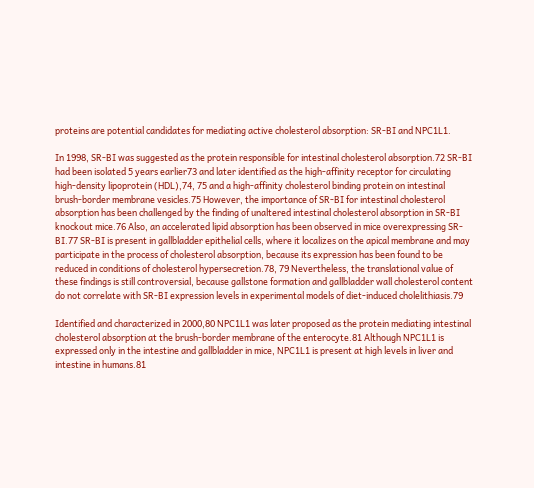proteins are potential candidates for mediating active cholesterol absorption: SR-BI and NPC1L1.

In 1998, SR-BI was suggested as the protein responsible for intestinal cholesterol absorption.72 SR-BI had been isolated 5 years earlier73 and later identified as the high-affinity receptor for circulating high-density lipoprotein (HDL),74, 75 and a high-affinity cholesterol binding protein on intestinal brush-border membrane vesicles.75 However, the importance of SR-BI for intestinal cholesterol absorption has been challenged by the finding of unaltered intestinal cholesterol absorption in SR-BI knockout mice.76 Also, an accelerated lipid absorption has been observed in mice overexpressing SR-BI.77 SR-BI is present in gallbladder epithelial cells, where it localizes on the apical membrane and may participate in the process of cholesterol absorption, because its expression has been found to be reduced in conditions of cholesterol hypersecretion.78, 79 Nevertheless, the translational value of these findings is still controversial, because gallstone formation and gallbladder wall cholesterol content do not correlate with SR-BI expression levels in experimental models of diet-induced cholelithiasis.79

Identified and characterized in 2000,80 NPC1L1 was later proposed as the protein mediating intestinal cholesterol absorption at the brush-border membrane of the enterocyte.81 Although NPC1L1 is expressed only in the intestine and gallbladder in mice, NPC1L1 is present at high levels in liver and intestine in humans.81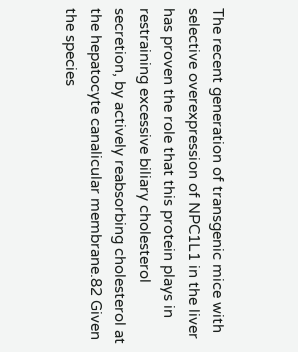The recent generation of transgenic mice with selective overexpression of NPC1L1 in the liver has proven the role that this protein plays in restraining excessive biliary cholesterol secretion, by actively reabsorbing cholesterol at the hepatocyte canalicular membrane.82 Given the species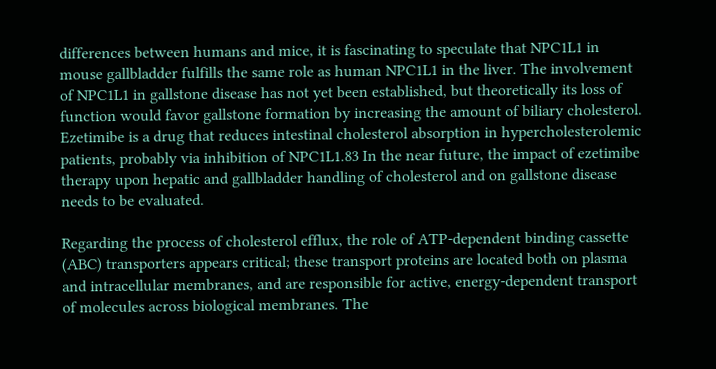differences between humans and mice, it is fascinating to speculate that NPC1L1 in mouse gallbladder fulfills the same role as human NPC1L1 in the liver. The involvement of NPC1L1 in gallstone disease has not yet been established, but theoretically its loss of function would favor gallstone formation by increasing the amount of biliary cholesterol. Ezetimibe is a drug that reduces intestinal cholesterol absorption in hypercholesterolemic patients, probably via inhibition of NPC1L1.83 In the near future, the impact of ezetimibe therapy upon hepatic and gallbladder handling of cholesterol and on gallstone disease needs to be evaluated.

Regarding the process of cholesterol efflux, the role of ATP-dependent binding cassette (ABC) transporters appears critical; these transport proteins are located both on plasma and intracellular membranes, and are responsible for active, energy-dependent transport of molecules across biological membranes. The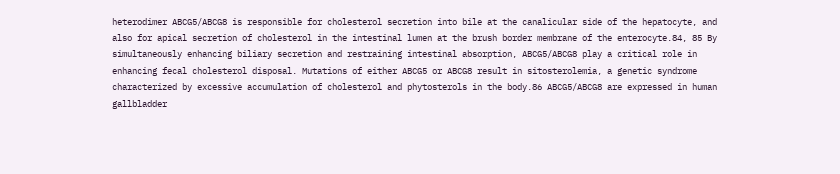heterodimer ABCG5/ABCG8 is responsible for cholesterol secretion into bile at the canalicular side of the hepatocyte, and also for apical secretion of cholesterol in the intestinal lumen at the brush border membrane of the enterocyte.84, 85 By simultaneously enhancing biliary secretion and restraining intestinal absorption, ABCG5/ABCG8 play a critical role in enhancing fecal cholesterol disposal. Mutations of either ABCG5 or ABCG8 result in sitosterolemia, a genetic syndrome characterized by excessive accumulation of cholesterol and phytosterols in the body.86 ABCG5/ABCG8 are expressed in human gallbladder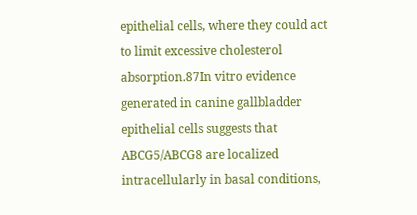epithelial cells, where they could act to limit excessive cholesterol absorption.87In vitro evidence generated in canine gallbladder epithelial cells suggests that ABCG5/ABCG8 are localized intracellularly in basal conditions,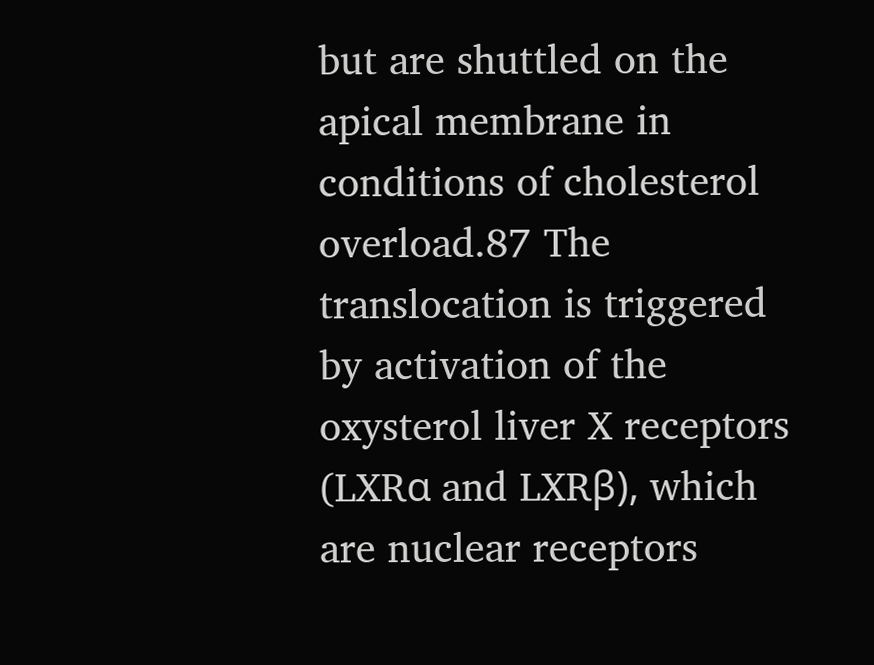but are shuttled on the apical membrane in conditions of cholesterol overload.87 The translocation is triggered by activation of the oxysterol liver X receptors (LXRα and LXRβ), which are nuclear receptors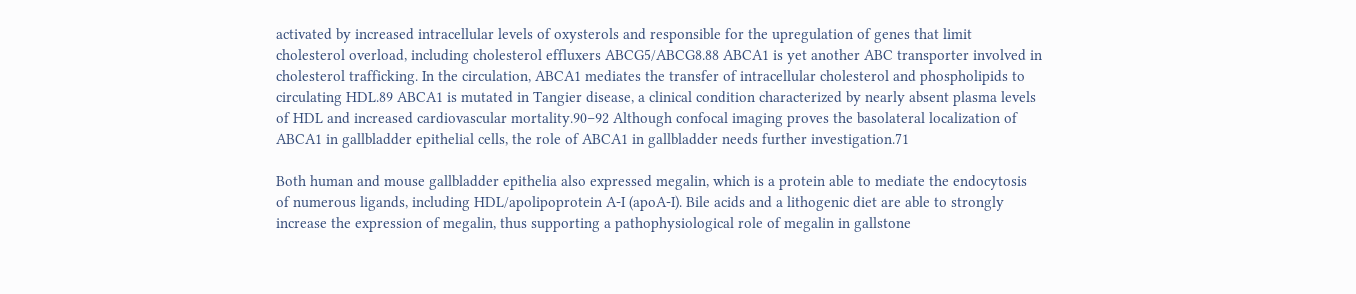activated by increased intracellular levels of oxysterols and responsible for the upregulation of genes that limit cholesterol overload, including cholesterol effluxers ABCG5/ABCG8.88 ABCA1 is yet another ABC transporter involved in cholesterol trafficking. In the circulation, ABCA1 mediates the transfer of intracellular cholesterol and phospholipids to circulating HDL.89 ABCA1 is mutated in Tangier disease, a clinical condition characterized by nearly absent plasma levels of HDL and increased cardiovascular mortality.90–92 Although confocal imaging proves the basolateral localization of ABCA1 in gallbladder epithelial cells, the role of ABCA1 in gallbladder needs further investigation.71

Both human and mouse gallbladder epithelia also expressed megalin, which is a protein able to mediate the endocytosis of numerous ligands, including HDL/apolipoprotein A-I (apoA-I). Bile acids and a lithogenic diet are able to strongly increase the expression of megalin, thus supporting a pathophysiological role of megalin in gallstone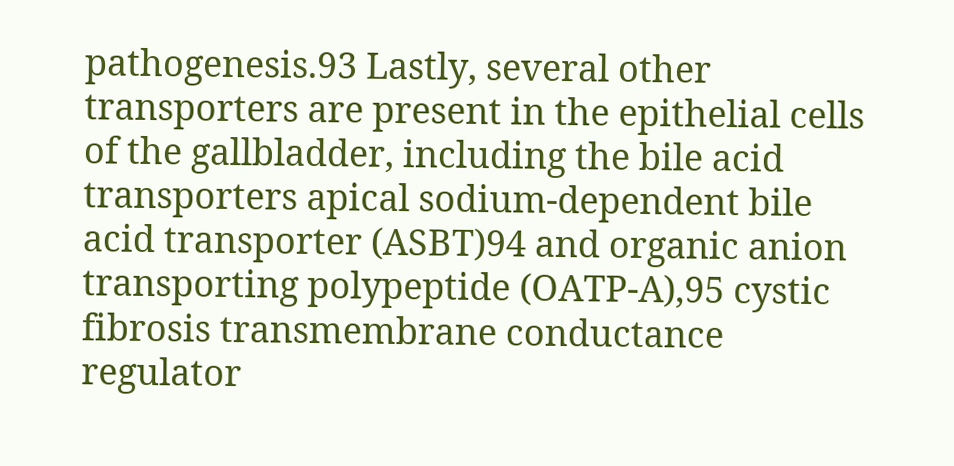pathogenesis.93 Lastly, several other transporters are present in the epithelial cells of the gallbladder, including the bile acid transporters apical sodium-dependent bile acid transporter (ASBT)94 and organic anion transporting polypeptide (OATP-A),95 cystic fibrosis transmembrane conductance regulator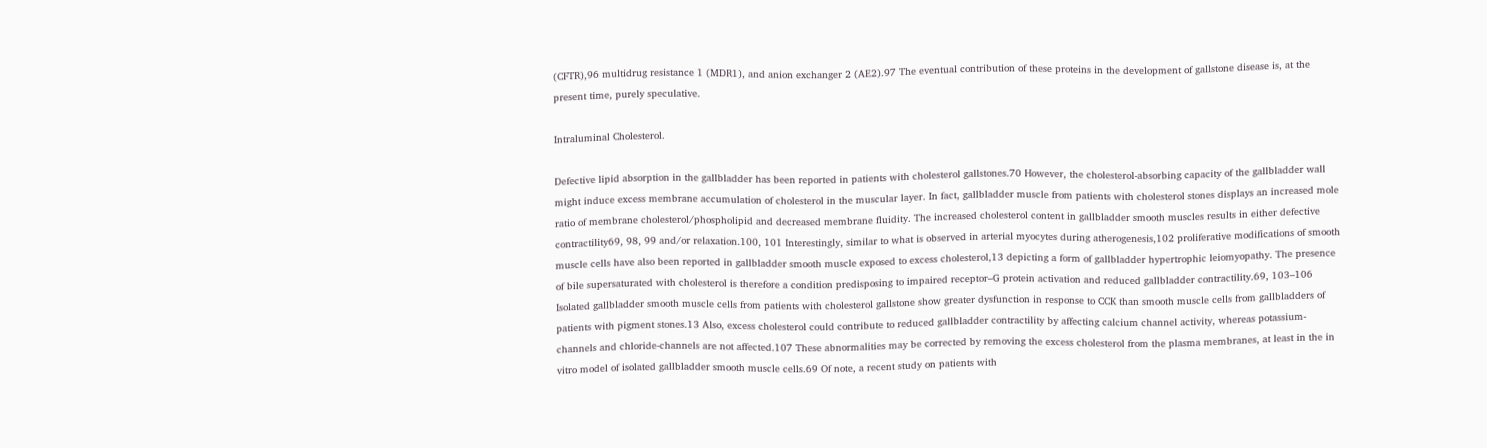(CFTR),96 multidrug resistance 1 (MDR1), and anion exchanger 2 (AE2).97 The eventual contribution of these proteins in the development of gallstone disease is, at the present time, purely speculative.

Intraluminal Cholesterol.

Defective lipid absorption in the gallbladder has been reported in patients with cholesterol gallstones.70 However, the cholesterol-absorbing capacity of the gallbladder wall might induce excess membrane accumulation of cholesterol in the muscular layer. In fact, gallbladder muscle from patients with cholesterol stones displays an increased mole ratio of membrane cholesterol/phospholipid and decreased membrane fluidity. The increased cholesterol content in gallbladder smooth muscles results in either defective contractility69, 98, 99 and/or relaxation.100, 101 Interestingly, similar to what is observed in arterial myocytes during atherogenesis,102 proliferative modifications of smooth muscle cells have also been reported in gallbladder smooth muscle exposed to excess cholesterol,13 depicting a form of gallbladder hypertrophic leiomyopathy. The presence of bile supersaturated with cholesterol is therefore a condition predisposing to impaired receptor–G protein activation and reduced gallbladder contractility.69, 103–106 Isolated gallbladder smooth muscle cells from patients with cholesterol gallstone show greater dysfunction in response to CCK than smooth muscle cells from gallbladders of patients with pigment stones.13 Also, excess cholesterol could contribute to reduced gallbladder contractility by affecting calcium channel activity, whereas potassium-channels and chloride-channels are not affected.107 These abnormalities may be corrected by removing the excess cholesterol from the plasma membranes, at least in the in vitro model of isolated gallbladder smooth muscle cells.69 Of note, a recent study on patients with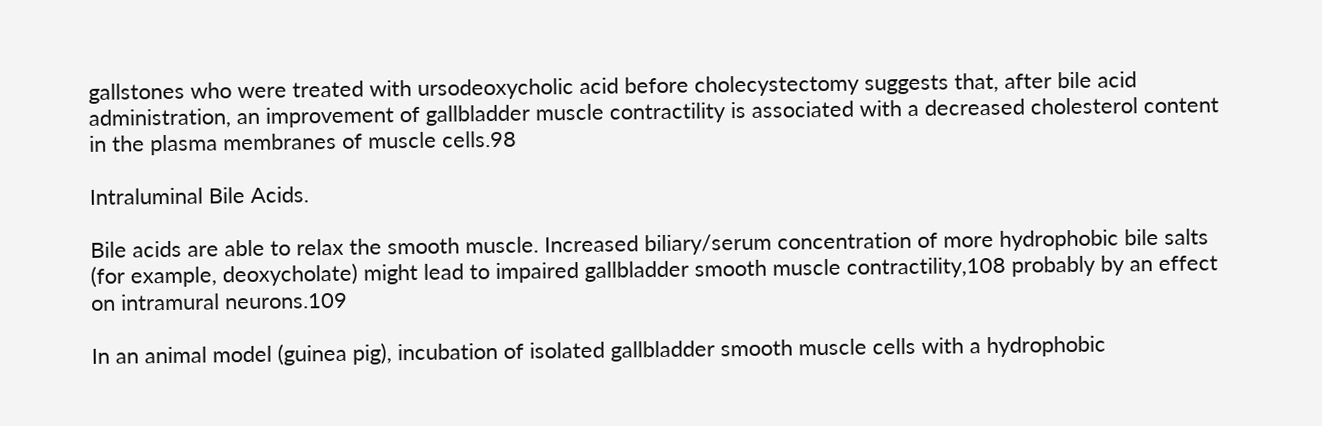gallstones who were treated with ursodeoxycholic acid before cholecystectomy suggests that, after bile acid administration, an improvement of gallbladder muscle contractility is associated with a decreased cholesterol content in the plasma membranes of muscle cells.98

Intraluminal Bile Acids.

Bile acids are able to relax the smooth muscle. Increased biliary/serum concentration of more hydrophobic bile salts (for example, deoxycholate) might lead to impaired gallbladder smooth muscle contractility,108 probably by an effect on intramural neurons.109

In an animal model (guinea pig), incubation of isolated gallbladder smooth muscle cells with a hydrophobic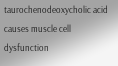taurochenodeoxycholic acid causes muscle cell dysfunction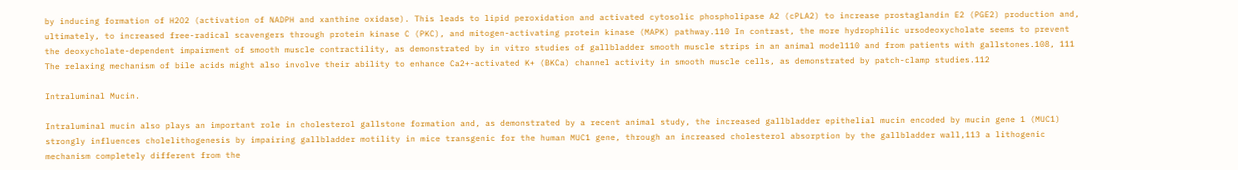by inducing formation of H2O2 (activation of NADPH and xanthine oxidase). This leads to lipid peroxidation and activated cytosolic phospholipase A2 (cPLA2) to increase prostaglandin E2 (PGE2) production and, ultimately, to increased free-radical scavengers through protein kinase C (PKC), and mitogen-activating protein kinase (MAPK) pathway.110 In contrast, the more hydrophilic ursodeoxycholate seems to prevent the deoxycholate-dependent impairment of smooth muscle contractility, as demonstrated by in vitro studies of gallbladder smooth muscle strips in an animal model110 and from patients with gallstones.108, 111 The relaxing mechanism of bile acids might also involve their ability to enhance Ca2+-activated K+ (BKCa) channel activity in smooth muscle cells, as demonstrated by patch-clamp studies.112

Intraluminal Mucin.

Intraluminal mucin also plays an important role in cholesterol gallstone formation and, as demonstrated by a recent animal study, the increased gallbladder epithelial mucin encoded by mucin gene 1 (MUC1) strongly influences cholelithogenesis by impairing gallbladder motility in mice transgenic for the human MUC1 gene, through an increased cholesterol absorption by the gallbladder wall,113 a lithogenic mechanism completely different from the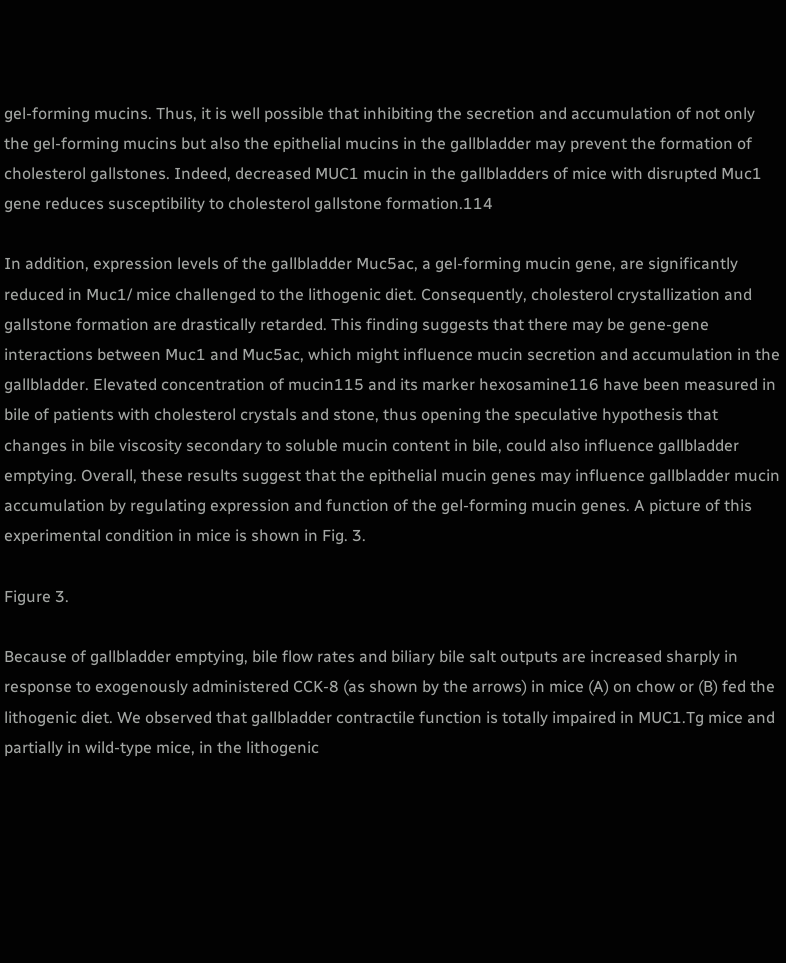gel-forming mucins. Thus, it is well possible that inhibiting the secretion and accumulation of not only the gel-forming mucins but also the epithelial mucins in the gallbladder may prevent the formation of cholesterol gallstones. Indeed, decreased MUC1 mucin in the gallbladders of mice with disrupted Muc1 gene reduces susceptibility to cholesterol gallstone formation.114

In addition, expression levels of the gallbladder Muc5ac, a gel-forming mucin gene, are significantly reduced in Muc1/ mice challenged to the lithogenic diet. Consequently, cholesterol crystallization and gallstone formation are drastically retarded. This finding suggests that there may be gene-gene interactions between Muc1 and Muc5ac, which might influence mucin secretion and accumulation in the gallbladder. Elevated concentration of mucin115 and its marker hexosamine116 have been measured in bile of patients with cholesterol crystals and stone, thus opening the speculative hypothesis that changes in bile viscosity secondary to soluble mucin content in bile, could also influence gallbladder emptying. Overall, these results suggest that the epithelial mucin genes may influence gallbladder mucin accumulation by regulating expression and function of the gel-forming mucin genes. A picture of this experimental condition in mice is shown in Fig. 3.

Figure 3.

Because of gallbladder emptying, bile flow rates and biliary bile salt outputs are increased sharply in response to exogenously administered CCK-8 (as shown by the arrows) in mice (A) on chow or (B) fed the lithogenic diet. We observed that gallbladder contractile function is totally impaired in MUC1.Tg mice and partially in wild-type mice, in the lithogenic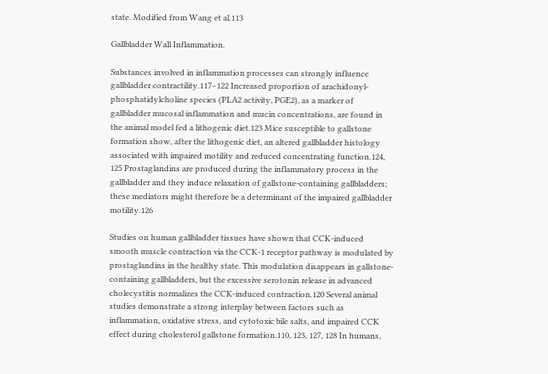state. Modified from Wang et al.113

Gallbladder Wall Inflammation.

Substances involved in inflammation processes can strongly influence gallbladder contractility.117–122 Increased proportion of arachidonyl-phosphatidylcholine species (PLA2 activity, PGE2), as a marker of gallbladder mucosal inflammation and mucin concentrations, are found in the animal model fed a lithogenic diet.123 Mice susceptible to gallstone formation show, after the lithogenic diet, an altered gallbladder histology associated with impaired motility and reduced concentrating function.124, 125 Prostaglandins are produced during the inflammatory process in the gallbladder and they induce relaxation of gallstone-containing gallbladders; these mediators might therefore be a determinant of the impaired gallbladder motility.126

Studies on human gallbladder tissues have shown that CCK-induced smooth muscle contraction via the CCK-1 receptor pathway is modulated by prostaglandins in the healthy state. This modulation disappears in gallstone-containing gallbladders, but the excessive serotonin release in advanced cholecystitis normalizes the CCK-induced contraction.120 Several animal studies demonstrate a strong interplay between factors such as inflammation, oxidative stress, and cytotoxic bile salts, and impaired CCK effect during cholesterol gallstone formation.110, 123, 127, 128 In humans,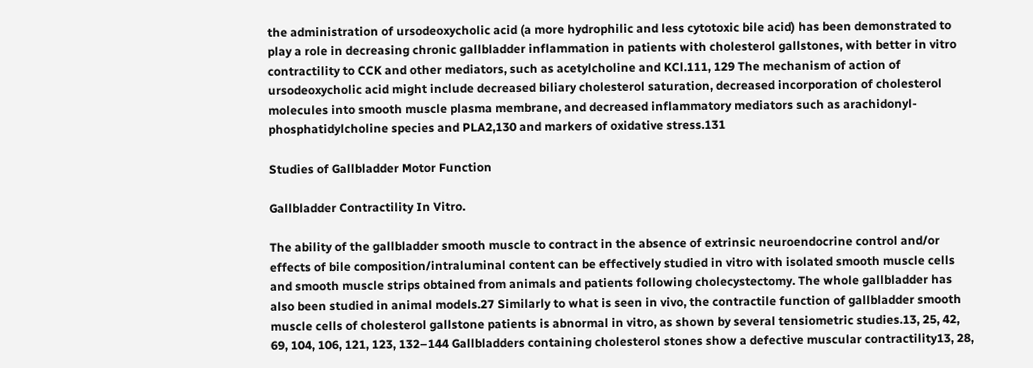the administration of ursodeoxycholic acid (a more hydrophilic and less cytotoxic bile acid) has been demonstrated to play a role in decreasing chronic gallbladder inflammation in patients with cholesterol gallstones, with better in vitro contractility to CCK and other mediators, such as acetylcholine and KCl.111, 129 The mechanism of action of ursodeoxycholic acid might include decreased biliary cholesterol saturation, decreased incorporation of cholesterol molecules into smooth muscle plasma membrane, and decreased inflammatory mediators such as arachidonyl-phosphatidylcholine species and PLA2,130 and markers of oxidative stress.131

Studies of Gallbladder Motor Function

Gallbladder Contractility In Vitro.

The ability of the gallbladder smooth muscle to contract in the absence of extrinsic neuroendocrine control and/or effects of bile composition/intraluminal content can be effectively studied in vitro with isolated smooth muscle cells and smooth muscle strips obtained from animals and patients following cholecystectomy. The whole gallbladder has also been studied in animal models.27 Similarly to what is seen in vivo, the contractile function of gallbladder smooth muscle cells of cholesterol gallstone patients is abnormal in vitro, as shown by several tensiometric studies.13, 25, 42, 69, 104, 106, 121, 123, 132–144 Gallbladders containing cholesterol stones show a defective muscular contractility13, 28,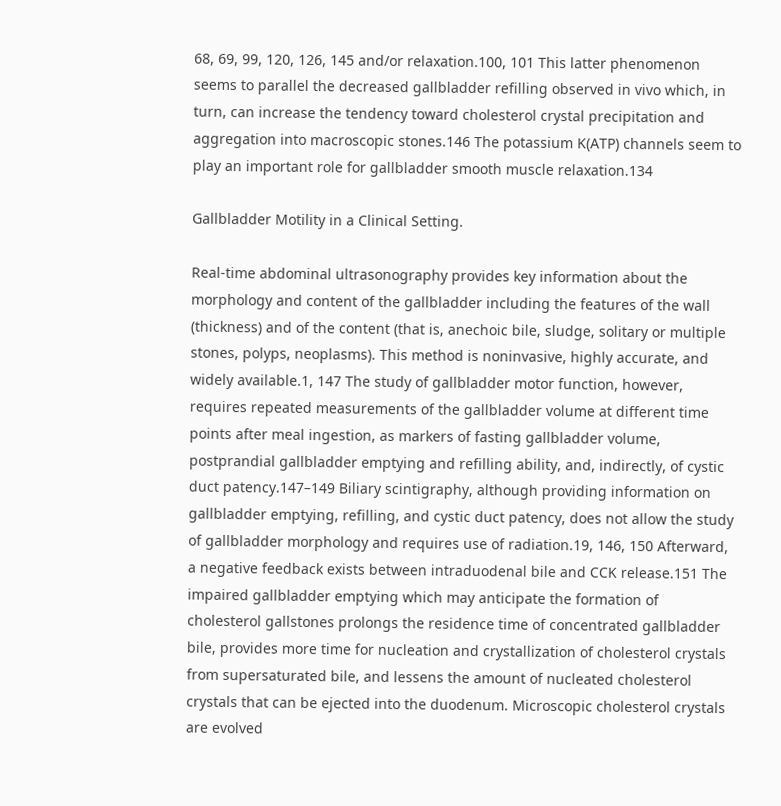68, 69, 99, 120, 126, 145 and/or relaxation.100, 101 This latter phenomenon seems to parallel the decreased gallbladder refilling observed in vivo which, in turn, can increase the tendency toward cholesterol crystal precipitation and aggregation into macroscopic stones.146 The potassium K(ATP) channels seem to play an important role for gallbladder smooth muscle relaxation.134

Gallbladder Motility in a Clinical Setting.

Real-time abdominal ultrasonography provides key information about the morphology and content of the gallbladder including the features of the wall (thickness) and of the content (that is, anechoic bile, sludge, solitary or multiple stones, polyps, neoplasms). This method is noninvasive, highly accurate, and widely available.1, 147 The study of gallbladder motor function, however, requires repeated measurements of the gallbladder volume at different time points after meal ingestion, as markers of fasting gallbladder volume, postprandial gallbladder emptying and refilling ability, and, indirectly, of cystic duct patency.147–149 Biliary scintigraphy, although providing information on gallbladder emptying, refilling, and cystic duct patency, does not allow the study of gallbladder morphology and requires use of radiation.19, 146, 150 Afterward, a negative feedback exists between intraduodenal bile and CCK release.151 The impaired gallbladder emptying which may anticipate the formation of cholesterol gallstones prolongs the residence time of concentrated gallbladder bile, provides more time for nucleation and crystallization of cholesterol crystals from supersaturated bile, and lessens the amount of nucleated cholesterol crystals that can be ejected into the duodenum. Microscopic cholesterol crystals are evolved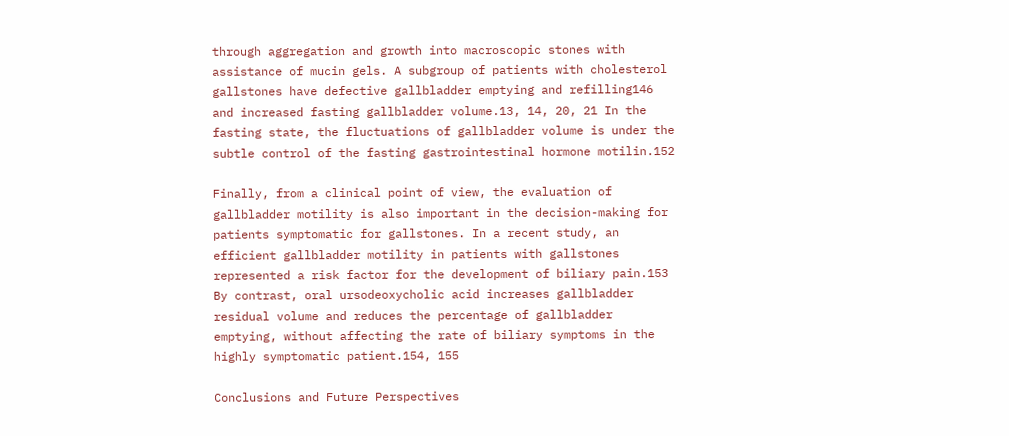through aggregation and growth into macroscopic stones with assistance of mucin gels. A subgroup of patients with cholesterol gallstones have defective gallbladder emptying and refilling146 and increased fasting gallbladder volume.13, 14, 20, 21 In the fasting state, the fluctuations of gallbladder volume is under the subtle control of the fasting gastrointestinal hormone motilin.152

Finally, from a clinical point of view, the evaluation of gallbladder motility is also important in the decision-making for patients symptomatic for gallstones. In a recent study, an efficient gallbladder motility in patients with gallstones represented a risk factor for the development of biliary pain.153 By contrast, oral ursodeoxycholic acid increases gallbladder residual volume and reduces the percentage of gallbladder emptying, without affecting the rate of biliary symptoms in the highly symptomatic patient.154, 155

Conclusions and Future Perspectives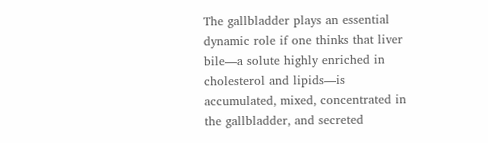The gallbladder plays an essential dynamic role if one thinks that liver bile—a solute highly enriched in cholesterol and lipids—is accumulated, mixed, concentrated in the gallbladder, and secreted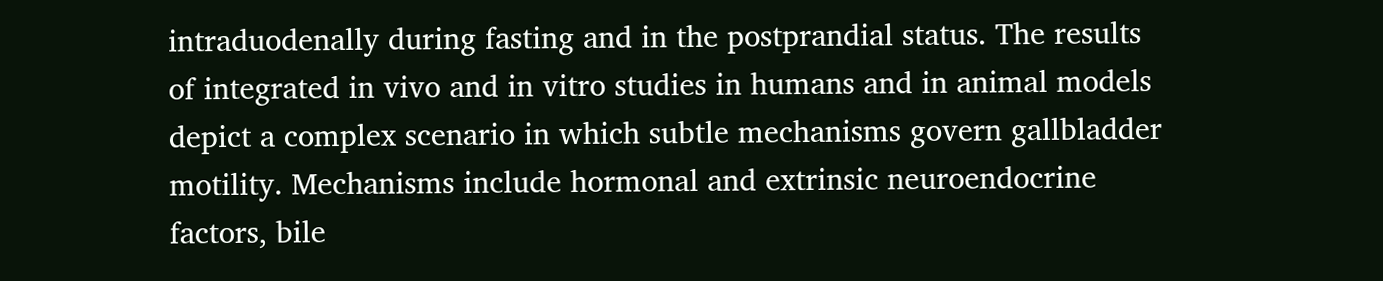intraduodenally during fasting and in the postprandial status. The results of integrated in vivo and in vitro studies in humans and in animal models depict a complex scenario in which subtle mechanisms govern gallbladder motility. Mechanisms include hormonal and extrinsic neuroendocrine factors, bile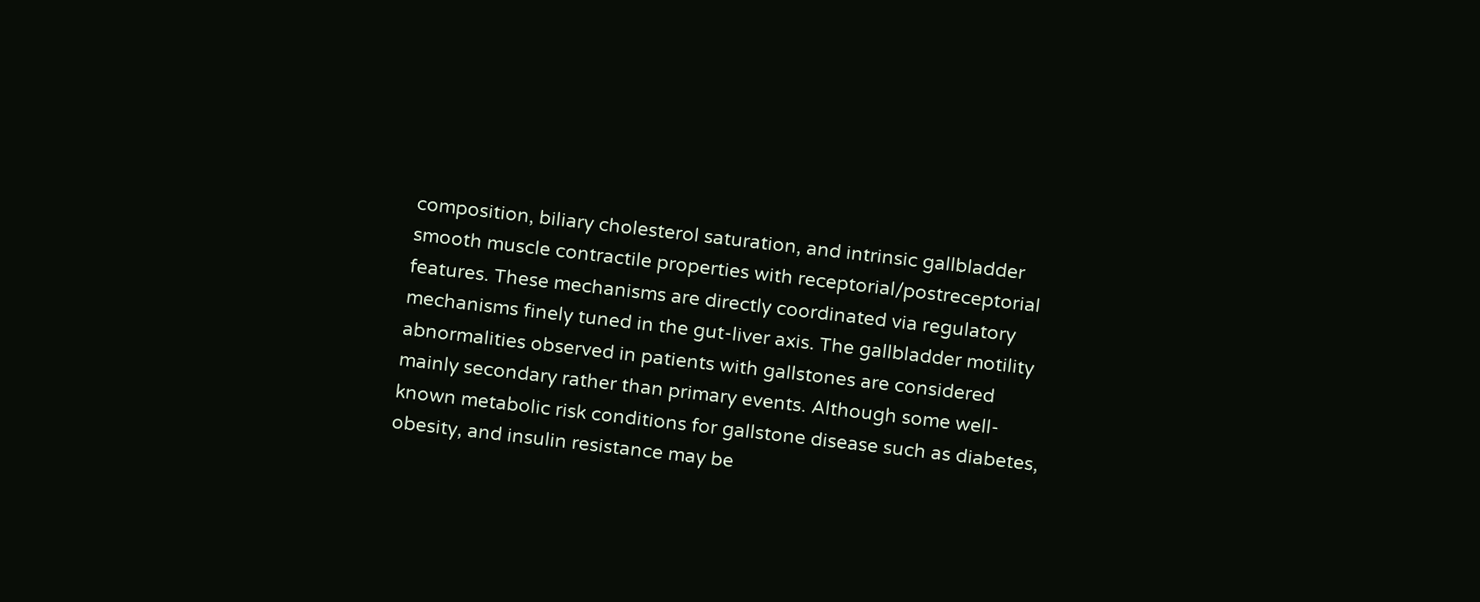composition, biliary cholesterol saturation, and intrinsic gallbladder smooth muscle contractile properties with receptorial/postreceptorial features. These mechanisms are directly coordinated via regulatory mechanisms finely tuned in the gut-liver axis. The gallbladder motility abnormalities observed in patients with gallstones are considered mainly secondary rather than primary events. Although some well-known metabolic risk conditions for gallstone disease such as diabetes, obesity, and insulin resistance may be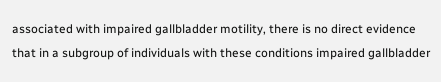associated with impaired gallbladder motility, there is no direct evidence that in a subgroup of individuals with these conditions impaired gallbladder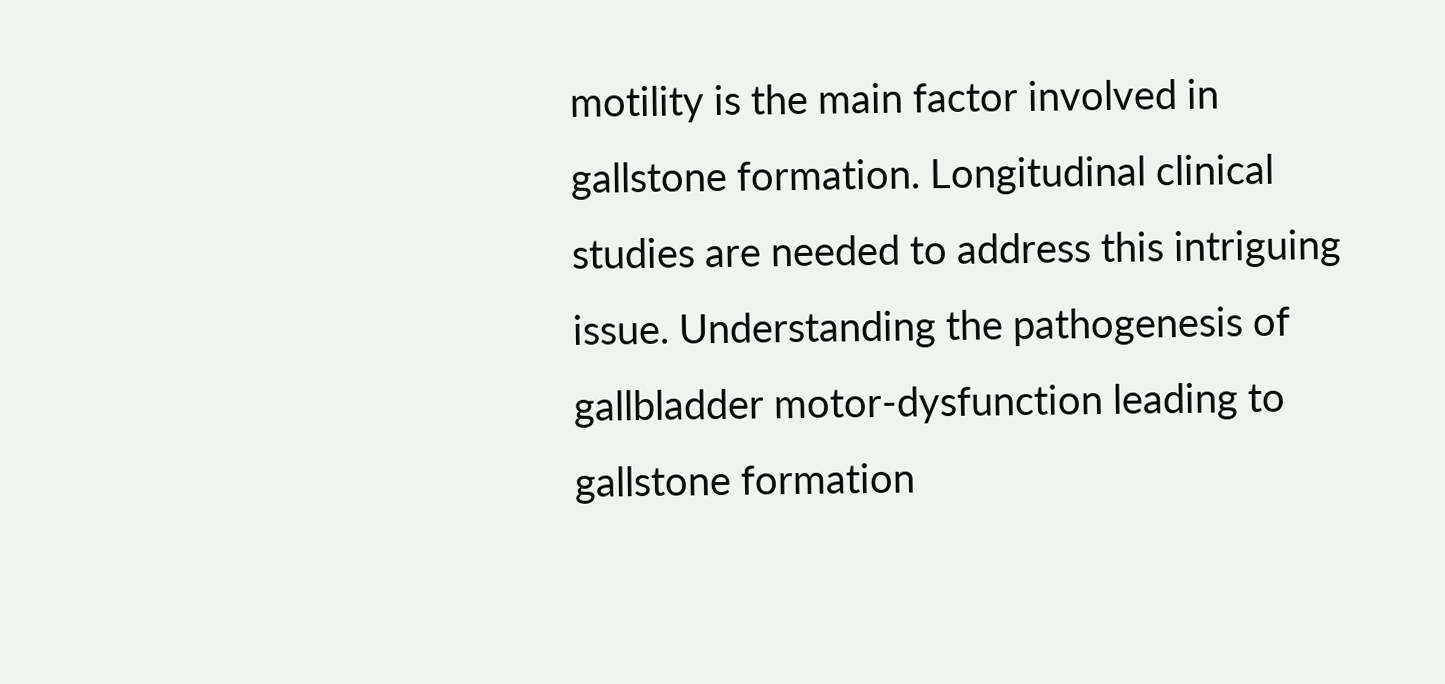motility is the main factor involved in gallstone formation. Longitudinal clinical studies are needed to address this intriguing issue. Understanding the pathogenesis of gallbladder motor-dysfunction leading to gallstone formation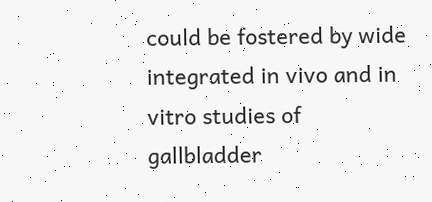could be fostered by wide integrated in vivo and in vitro studies of gallbladder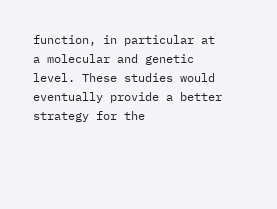function, in particular at a molecular and genetic level. These studies would eventually provide a better strategy for the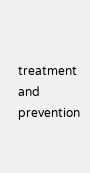treatment and prevention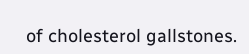of cholesterol gallstones.